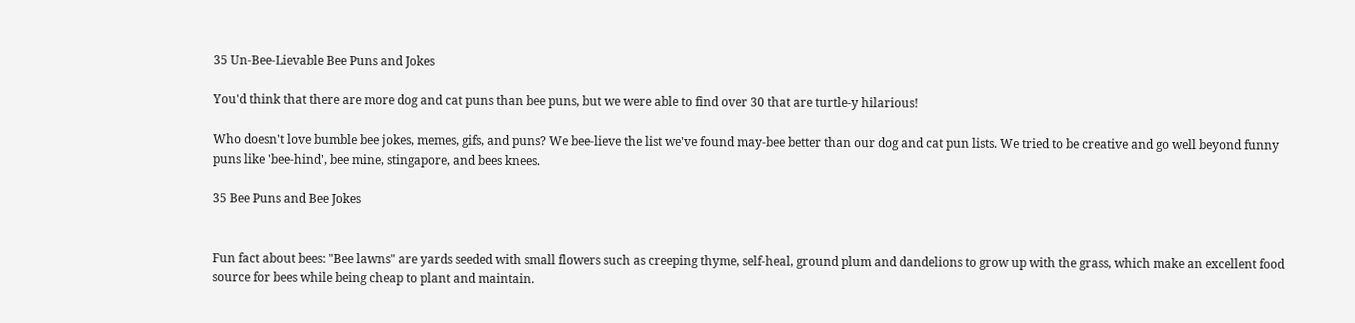35 Un-Bee-Lievable Bee Puns and Jokes

You'd think that there are more dog and cat puns than bee puns, but we were able to find over 30 that are turtle-y hilarious!

Who doesn't love bumble bee jokes, memes, gifs, and puns? We bee-lieve the list we've found may-bee better than our dog and cat pun lists. We tried to be creative and go well beyond funny puns like 'bee-hind', bee mine, stingapore, and bees knees.

35 Bee Puns and Bee Jokes


Fun fact about bees: "Bee lawns" are yards seeded with small flowers such as creeping thyme, self-heal, ground plum and dandelions to grow up with the grass, which make an excellent food source for bees while being cheap to plant and maintain.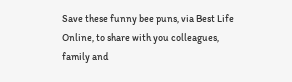Save these funny bee puns, via Best Life Online, to share with you colleagues, family and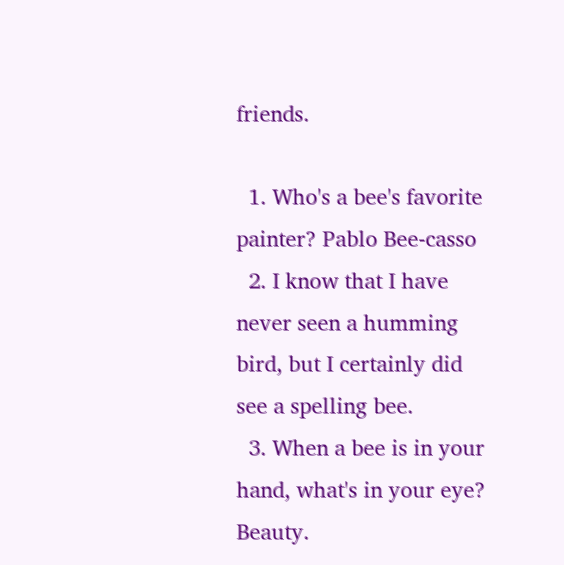friends.

  1. Who's a bee's favorite painter? Pablo Bee-casso
  2. I know that I have never seen a humming bird, but I certainly did see a spelling bee.
  3. When a bee is in your hand, what's in your eye? Beauty.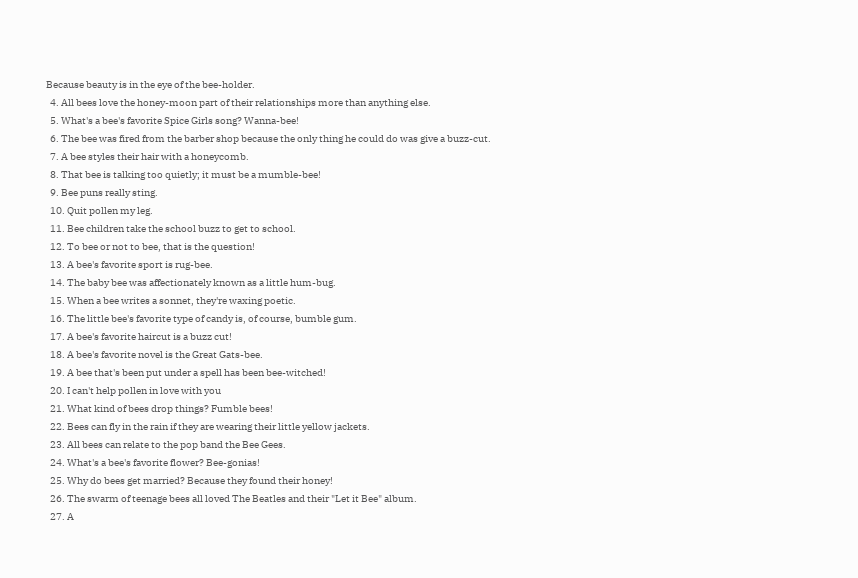Because beauty is in the eye of the bee-holder.
  4. All bees love the honey-moon part of their relationships more than anything else.
  5. What's a bee's favorite Spice Girls song? Wanna-bee!
  6. The bee was fired from the barber shop because the only thing he could do was give a buzz-cut.
  7. A bee styles their hair with a honeycomb.
  8. That bee is talking too quietly; it must be a mumble-bee!
  9. Bee puns really sting.
  10. Quit pollen my leg.
  11. Bee children take the school buzz to get to school.
  12. To bee or not to bee, that is the question!
  13. A bee's favorite sport is rug-bee.
  14. The baby bee was affectionately known as a little hum-bug.
  15. When a bee writes a sonnet, they're waxing poetic.
  16. The little bee's favorite type of candy is, of course, bumble gum.
  17. A bee's favorite haircut is a buzz cut!
  18. A bee's favorite novel is the Great Gats-bee.
  19. A bee that's been put under a spell has been bee-witched!
  20. I can't help pollen in love with you
  21. What kind of bees drop things? Fumble bees!
  22. Bees can fly in the rain if they are wearing their little yellow jackets.
  23. All bees can relate to the pop band the Bee Gees.
  24. What's a bee's favorite flower? Bee-gonias!
  25. Why do bees get married? Because they found their honey!
  26. The swarm of teenage bees all loved The Beatles and their "Let it Bee" album.
  27. A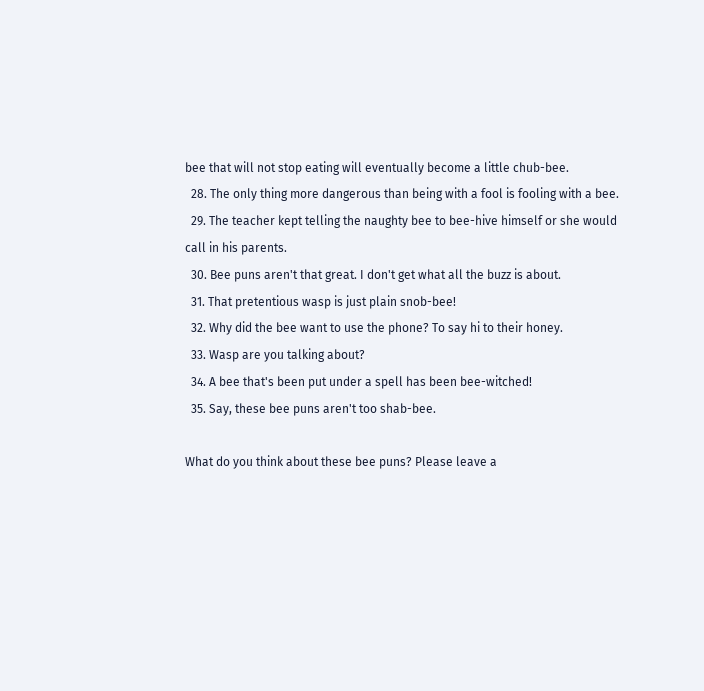bee that will not stop eating will eventually become a little chub-bee.
  28. The only thing more dangerous than being with a fool is fooling with a bee.
  29. The teacher kept telling the naughty bee to bee-hive himself or she would call in his parents.
  30. Bee puns aren't that great. I don't get what all the buzz is about.
  31. That pretentious wasp is just plain snob-bee!
  32. Why did the bee want to use the phone? To say hi to their honey.
  33. Wasp are you talking about?
  34. A bee that's been put under a spell has been bee-witched!
  35. Say, these bee puns aren't too shab-bee.

What do you think about these bee puns? Please leave a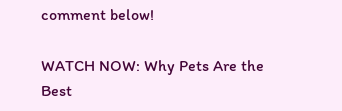comment below!

WATCH NOW: Why Pets Are the Best